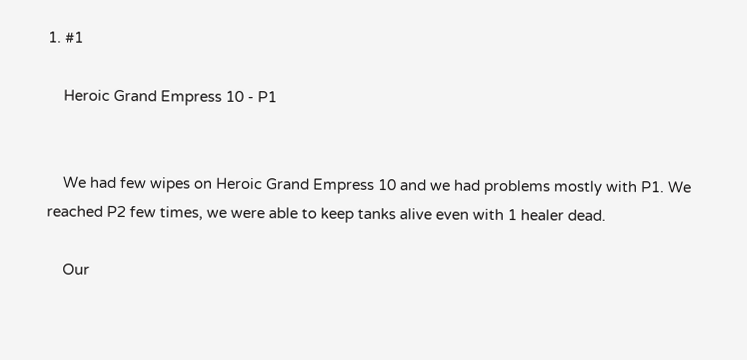1. #1

    Heroic Grand Empress 10 - P1


    We had few wipes on Heroic Grand Empress 10 and we had problems mostly with P1. We reached P2 few times, we were able to keep tanks alive even with 1 healer dead.

    Our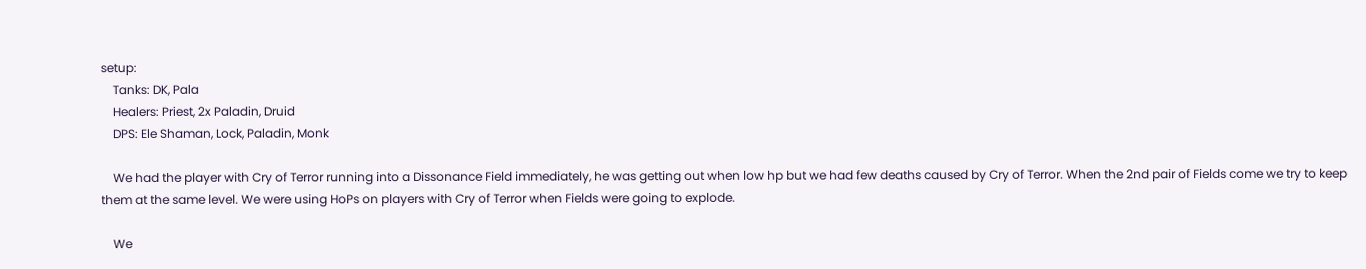setup:
    Tanks: DK, Pala
    Healers: Priest, 2x Paladin, Druid
    DPS: Ele Shaman, Lock, Paladin, Monk

    We had the player with Cry of Terror running into a Dissonance Field immediately, he was getting out when low hp but we had few deaths caused by Cry of Terror. When the 2nd pair of Fields come we try to keep them at the same level. We were using HoPs on players with Cry of Terror when Fields were going to explode.

    We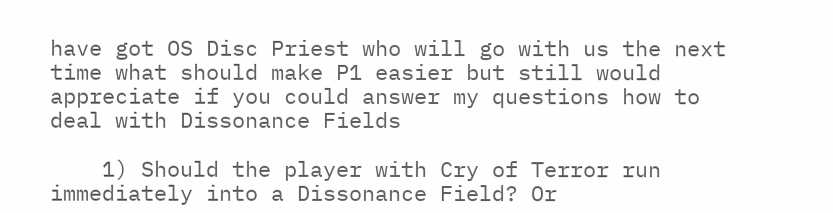have got OS Disc Priest who will go with us the next time what should make P1 easier but still would appreciate if you could answer my questions how to deal with Dissonance Fields

    1) Should the player with Cry of Terror run immediately into a Dissonance Field? Or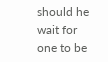should he wait for one to be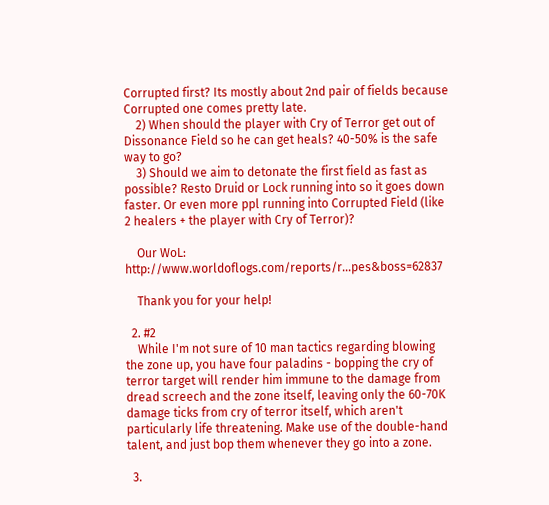Corrupted first? Its mostly about 2nd pair of fields because Corrupted one comes pretty late.
    2) When should the player with Cry of Terror get out of Dissonance Field so he can get heals? 40-50% is the safe way to go?
    3) Should we aim to detonate the first field as fast as possible? Resto Druid or Lock running into so it goes down faster. Or even more ppl running into Corrupted Field (like 2 healers + the player with Cry of Terror)?

    Our WoL: http://www.worldoflogs.com/reports/r...pes&boss=62837

    Thank you for your help!

  2. #2
    While I'm not sure of 10 man tactics regarding blowing the zone up, you have four paladins - bopping the cry of terror target will render him immune to the damage from dread screech and the zone itself, leaving only the 60-70K damage ticks from cry of terror itself, which aren't particularly life threatening. Make use of the double-hand talent, and just bop them whenever they go into a zone.

  3.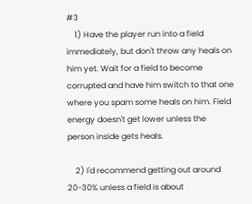#3
    1) Have the player run into a field immediately, but don't throw any heals on him yet. Wait for a field to become corrupted and have him switch to that one where you spam some heals on him. Field energy doesn't get lower unless the person inside gets heals.

    2) I'd recommend getting out around 20-30% unless a field is about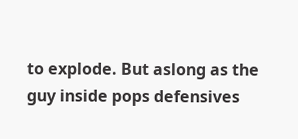to explode. But aslong as the guy inside pops defensives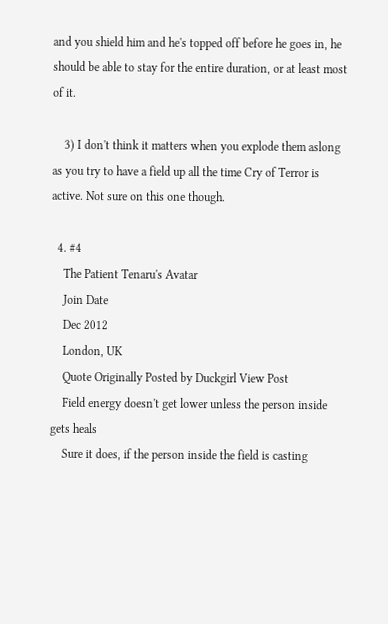and you shield him and he's topped off before he goes in, he should be able to stay for the entire duration, or at least most of it.

    3) I don't think it matters when you explode them aslong as you try to have a field up all the time Cry of Terror is active. Not sure on this one though.

  4. #4
    The Patient Tenaru's Avatar
    Join Date
    Dec 2012
    London, UK
    Quote Originally Posted by Duckgirl View Post
    Field energy doesn't get lower unless the person inside gets heals
    Sure it does, if the person inside the field is casting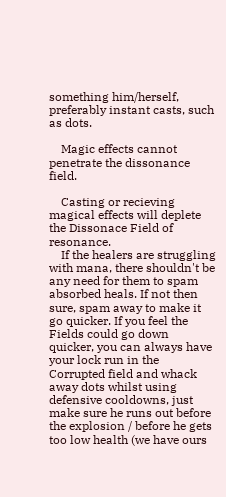something him/herself, preferably instant casts, such as dots.

    Magic effects cannot penetrate the dissonance field.

    Casting or recieving magical effects will deplete the Dissonace Field of resonance.
    If the healers are struggling with mana, there shouldn't be any need for them to spam absorbed heals. If not then sure, spam away to make it go quicker. If you feel the Fields could go down quicker, you can always have your lock run in the Corrupted field and whack away dots whilst using defensive cooldowns, just make sure he runs out before the explosion / before he gets too low health (we have ours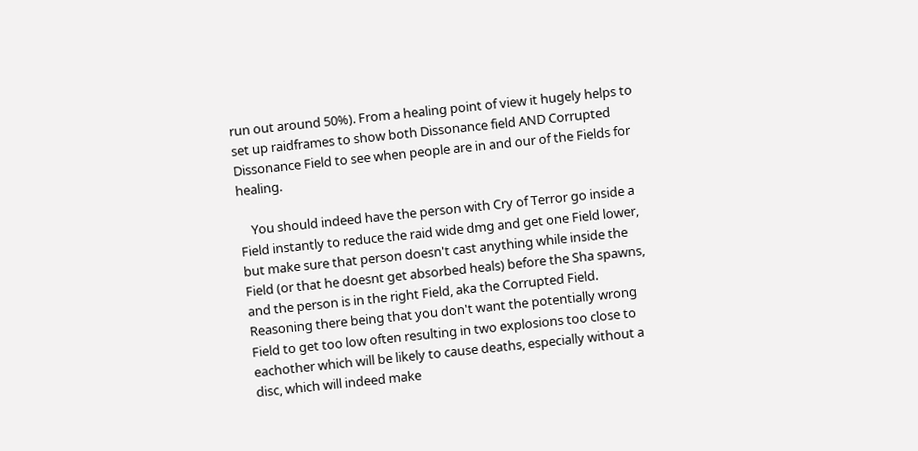run out around 50%). From a healing point of view it hugely helps to set up raidframes to show both Dissonance field AND Corrupted Dissonance Field to see when people are in and our of the Fields for healing.

    You should indeed have the person with Cry of Terror go inside a Field instantly to reduce the raid wide dmg and get one Field lower, but make sure that person doesn't cast anything while inside the Field (or that he doesnt get absorbed heals) before the Sha spawns, and the person is in the right Field, aka the Corrupted Field. Reasoning there being that you don't want the potentially wrong Field to get too low often resulting in two explosions too close to eachother which will be likely to cause deaths, especially without a disc, which will indeed make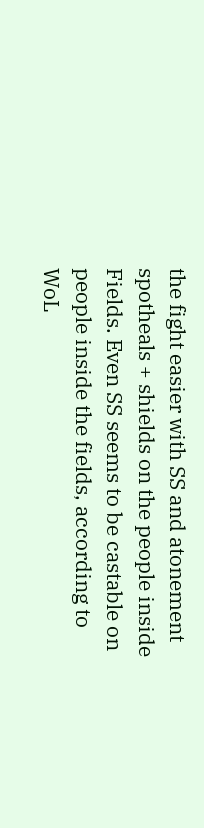the fight easier with SS and atonement spotheals + shields on the people inside Fields. Even SS seems to be castable on people inside the fields, according to WoL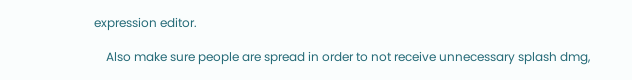expression editor.

    Also make sure people are spread in order to not receive unnecessary splash dmg,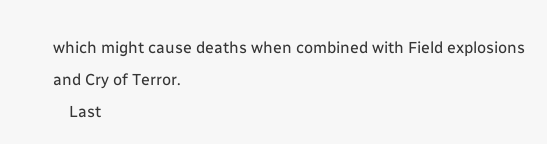which might cause deaths when combined with Field explosions and Cry of Terror.
    Last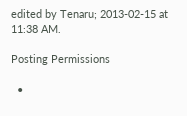edited by Tenaru; 2013-02-15 at 11:38 AM.

Posting Permissions

  •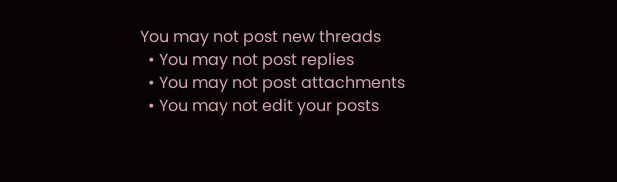You may not post new threads
  • You may not post replies
  • You may not post attachments
  • You may not edit your posts